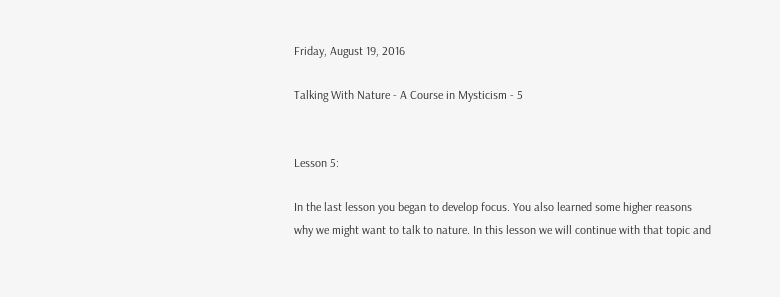Friday, August 19, 2016

Talking With Nature - A Course in Mysticism - 5


Lesson 5:

In the last lesson you began to develop focus. You also learned some higher reasons why we might want to talk to nature. In this lesson we will continue with that topic and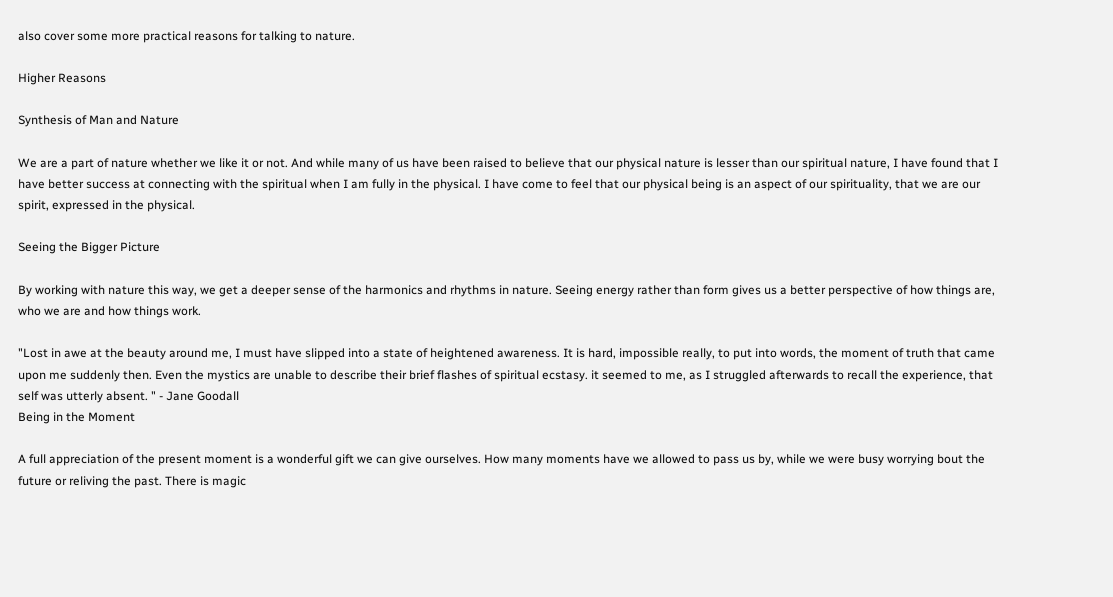also cover some more practical reasons for talking to nature.

Higher Reasons

Synthesis of Man and Nature

We are a part of nature whether we like it or not. And while many of us have been raised to believe that our physical nature is lesser than our spiritual nature, I have found that I have better success at connecting with the spiritual when I am fully in the physical. I have come to feel that our physical being is an aspect of our spirituality, that we are our spirit, expressed in the physical.

Seeing the Bigger Picture

By working with nature this way, we get a deeper sense of the harmonics and rhythms in nature. Seeing energy rather than form gives us a better perspective of how things are, who we are and how things work.

"Lost in awe at the beauty around me, I must have slipped into a state of heightened awareness. It is hard, impossible really, to put into words, the moment of truth that came upon me suddenly then. Even the mystics are unable to describe their brief flashes of spiritual ecstasy. it seemed to me, as I struggled afterwards to recall the experience, that self was utterly absent. " - Jane Goodall
Being in the Moment

A full appreciation of the present moment is a wonderful gift we can give ourselves. How many moments have we allowed to pass us by, while we were busy worrying bout the future or reliving the past. There is magic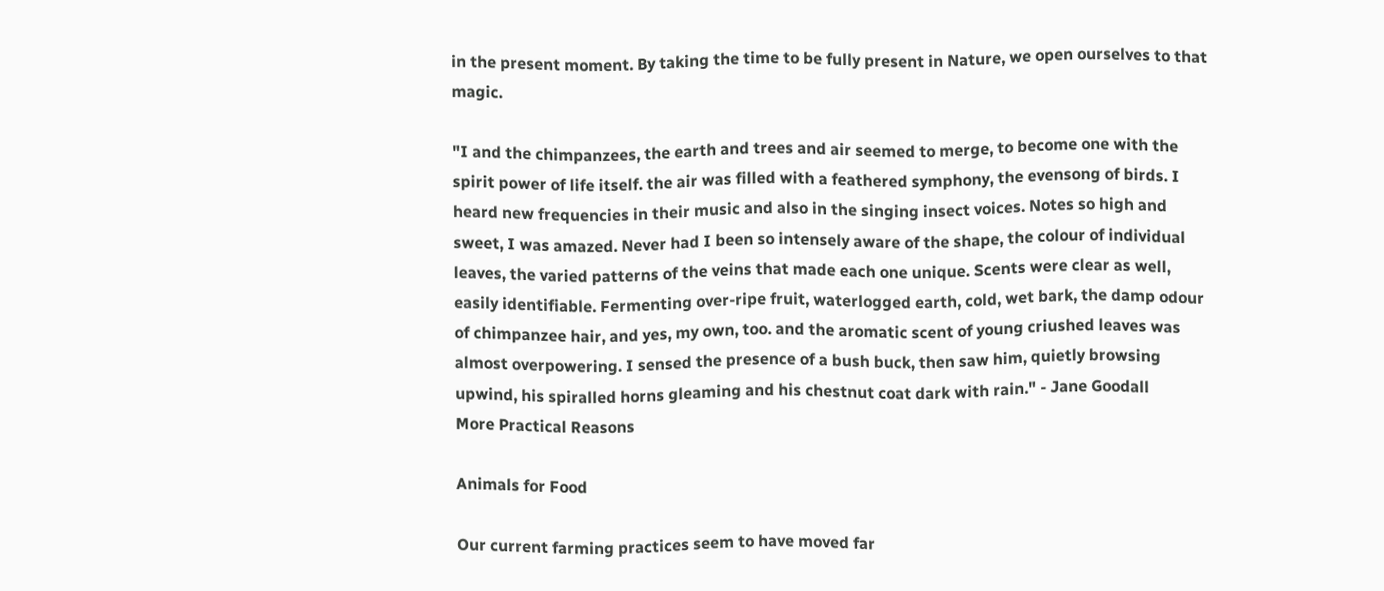in the present moment. By taking the time to be fully present in Nature, we open ourselves to that magic.

"I and the chimpanzees, the earth and trees and air seemed to merge, to become one with the spirit power of life itself. the air was filled with a feathered symphony, the evensong of birds. I heard new frequencies in their music and also in the singing insect voices. Notes so high and sweet, I was amazed. Never had I been so intensely aware of the shape, the colour of individual leaves, the varied patterns of the veins that made each one unique. Scents were clear as well, easily identifiable. Fermenting over-ripe fruit, waterlogged earth, cold, wet bark, the damp odour of chimpanzee hair, and yes, my own, too. and the aromatic scent of young criushed leaves was almost overpowering. I sensed the presence of a bush buck, then saw him, quietly browsing upwind, his spiralled horns gleaming and his chestnut coat dark with rain." - Jane Goodall
More Practical Reasons

Animals for Food

Our current farming practices seem to have moved far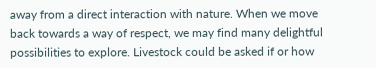away from a direct interaction with nature. When we move back towards a way of respect, we may find many delightful possibilities to explore. Livestock could be asked if or how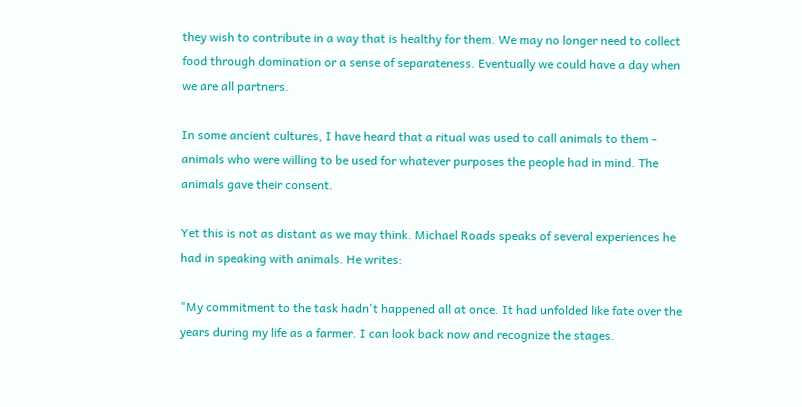they wish to contribute in a way that is healthy for them. We may no longer need to collect food through domination or a sense of separateness. Eventually we could have a day when we are all partners.

In some ancient cultures, I have heard that a ritual was used to call animals to them - animals who were willing to be used for whatever purposes the people had in mind. The animals gave their consent.

Yet this is not as distant as we may think. Michael Roads speaks of several experiences he had in speaking with animals. He writes:

"My commitment to the task hadn't happened all at once. It had unfolded like fate over the years during my life as a farmer. I can look back now and recognize the stages.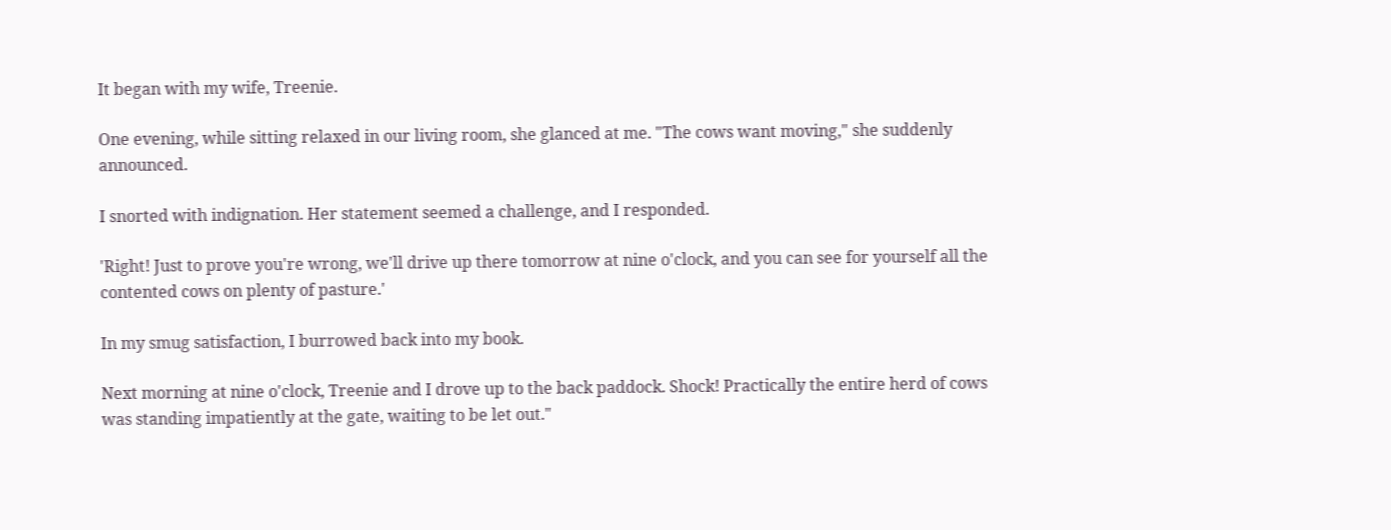It began with my wife, Treenie.

One evening, while sitting relaxed in our living room, she glanced at me. "The cows want moving," she suddenly announced.

I snorted with indignation. Her statement seemed a challenge, and I responded.

'Right! Just to prove you're wrong, we'll drive up there tomorrow at nine o'clock, and you can see for yourself all the contented cows on plenty of pasture.'

In my smug satisfaction, I burrowed back into my book.

Next morning at nine o'clock, Treenie and I drove up to the back paddock. Shock! Practically the entire herd of cows was standing impatiently at the gate, waiting to be let out."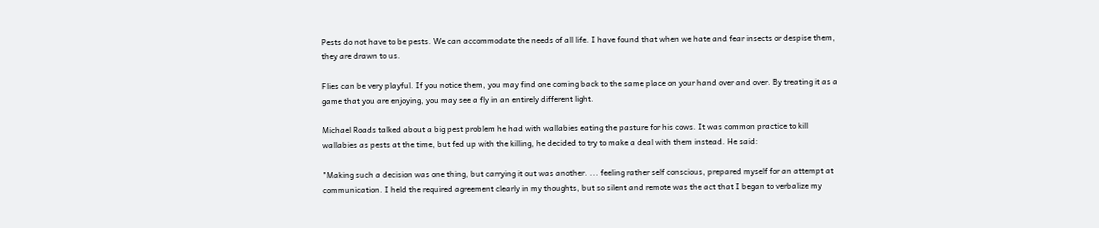Pests do not have to be pests. We can accommodate the needs of all life. I have found that when we hate and fear insects or despise them, they are drawn to us.

Flies can be very playful. If you notice them, you may find one coming back to the same place on your hand over and over. By treating it as a game that you are enjoying, you may see a fly in an entirely different light.

Michael Roads talked about a big pest problem he had with wallabies eating the pasture for his cows. It was common practice to kill wallabies as pests at the time, but fed up with the killing, he decided to try to make a deal with them instead. He said:

"Making such a decision was one thing, but carrying it out was another. ... feeling rather self conscious, prepared myself for an attempt at communication. I held the required agreement clearly in my thoughts, but so silent and remote was the act that I began to verbalize my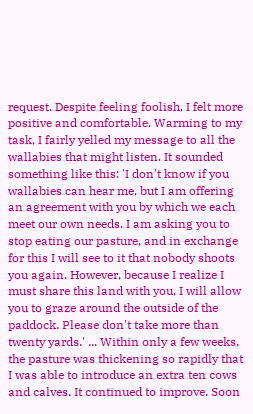request. Despite feeling foolish, I felt more positive and comfortable. Warming to my task, I fairly yelled my message to all the wallabies that might listen. It sounded something like this: 'I don't know if you wallabies can hear me, but I am offering an agreement with you by which we each meet our own needs. I am asking you to stop eating our pasture, and in exchange for this I will see to it that nobody shoots you again. However, because I realize I must share this land with you, I will allow you to graze around the outside of the paddock. Please don't take more than twenty yards.' ... Within only a few weeks, the pasture was thickening so rapidly that I was able to introduce an extra ten cows and calves. It continued to improve. Soon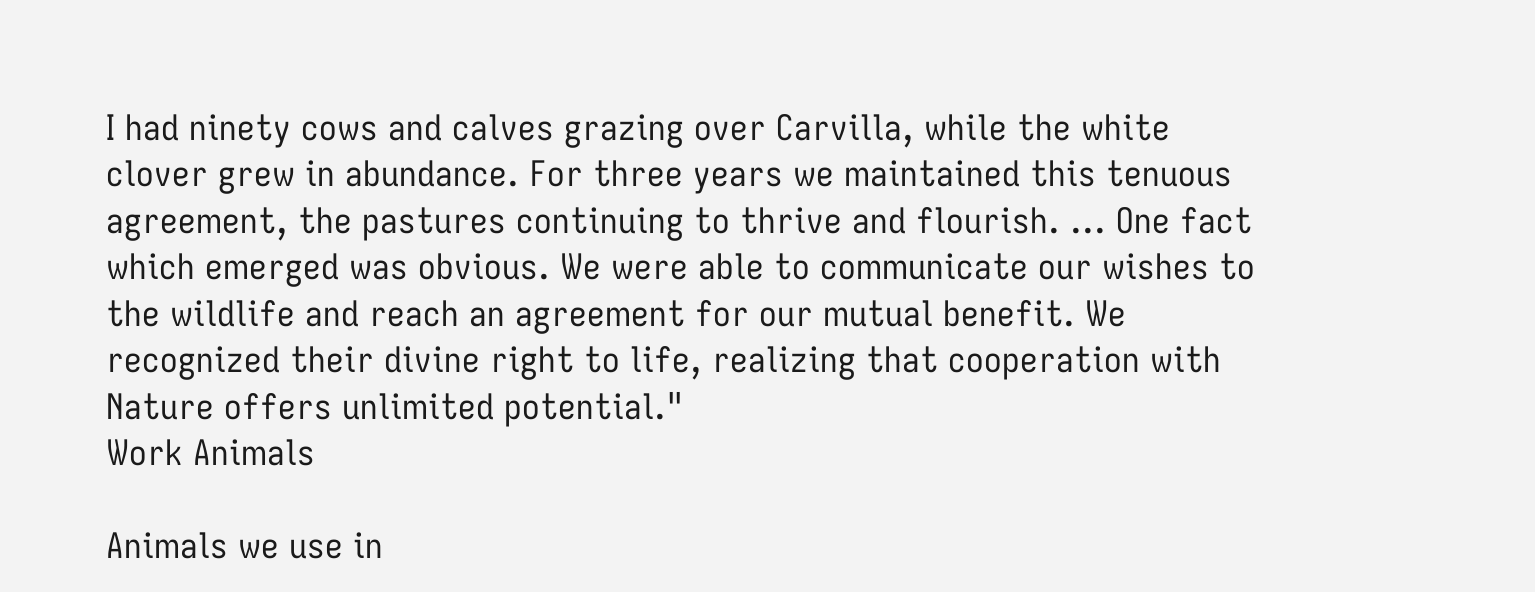I had ninety cows and calves grazing over Carvilla, while the white clover grew in abundance. For three years we maintained this tenuous agreement, the pastures continuing to thrive and flourish. ... One fact which emerged was obvious. We were able to communicate our wishes to the wildlife and reach an agreement for our mutual benefit. We recognized their divine right to life, realizing that cooperation with Nature offers unlimited potential."
Work Animals

Animals we use in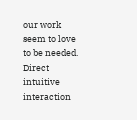our work seem to love to be needed. Direct intuitive interaction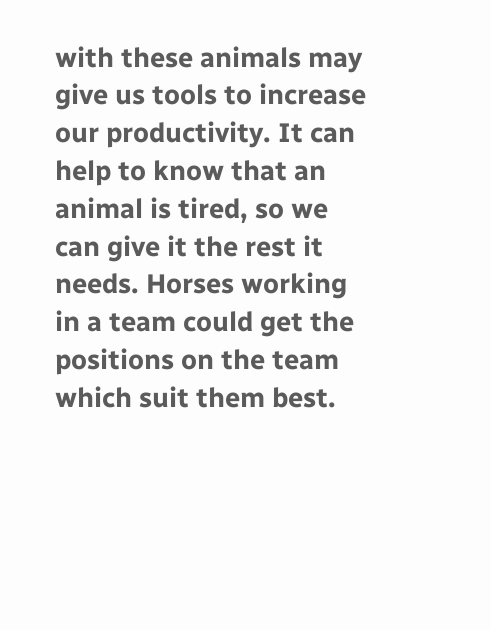with these animals may give us tools to increase our productivity. It can help to know that an animal is tired, so we can give it the rest it needs. Horses working in a team could get the positions on the team which suit them best.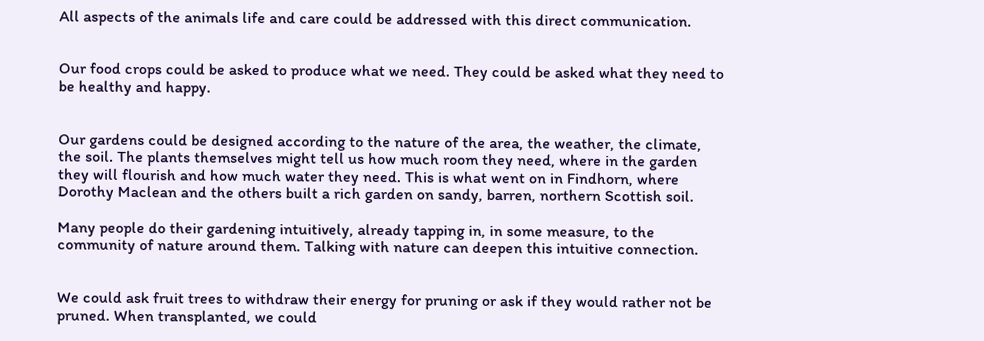All aspects of the animals life and care could be addressed with this direct communication.


Our food crops could be asked to produce what we need. They could be asked what they need to be healthy and happy.


Our gardens could be designed according to the nature of the area, the weather, the climate, the soil. The plants themselves might tell us how much room they need, where in the garden they will flourish and how much water they need. This is what went on in Findhorn, where Dorothy Maclean and the others built a rich garden on sandy, barren, northern Scottish soil.

Many people do their gardening intuitively, already tapping in, in some measure, to the community of nature around them. Talking with nature can deepen this intuitive connection.


We could ask fruit trees to withdraw their energy for pruning or ask if they would rather not be pruned. When transplanted, we could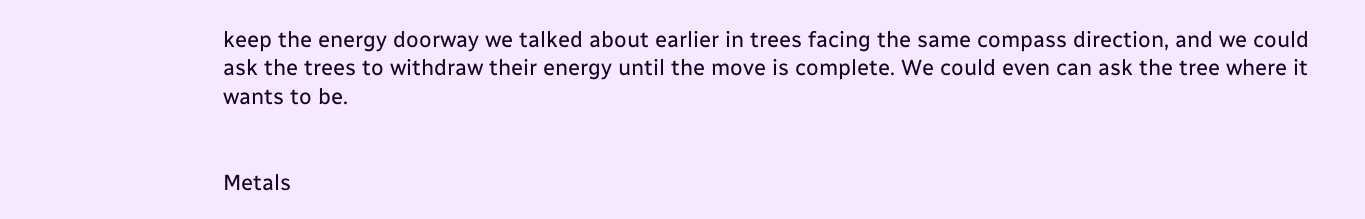keep the energy doorway we talked about earlier in trees facing the same compass direction, and we could ask the trees to withdraw their energy until the move is complete. We could even can ask the tree where it wants to be.


Metals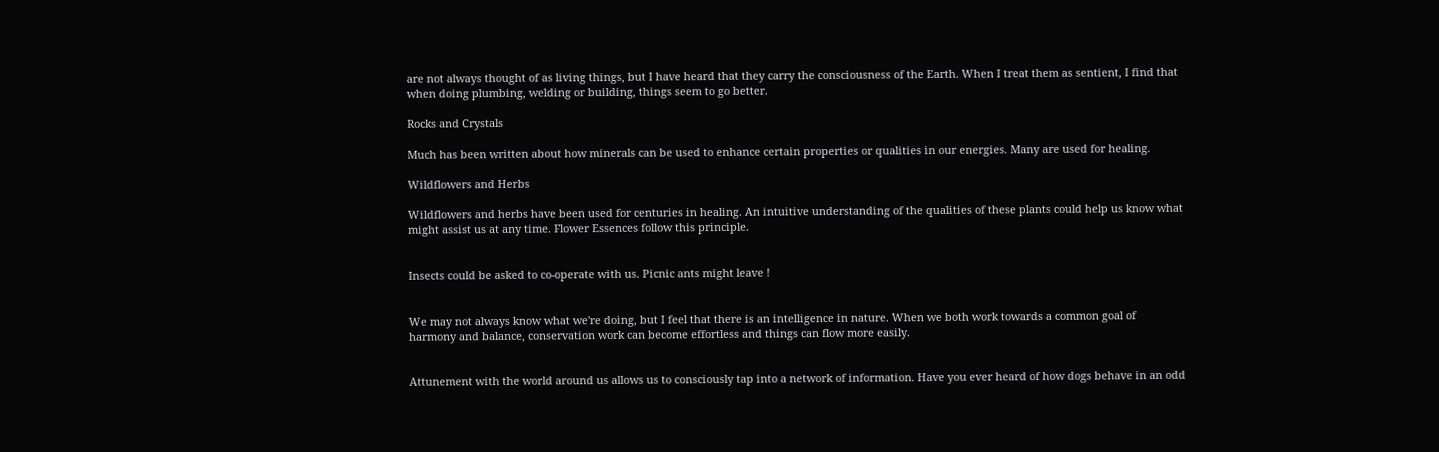are not always thought of as living things, but I have heard that they carry the consciousness of the Earth. When I treat them as sentient, I find that when doing plumbing, welding or building, things seem to go better.

Rocks and Crystals

Much has been written about how minerals can be used to enhance certain properties or qualities in our energies. Many are used for healing.

Wildflowers and Herbs

Wildflowers and herbs have been used for centuries in healing. An intuitive understanding of the qualities of these plants could help us know what might assist us at any time. Flower Essences follow this principle.


Insects could be asked to co-operate with us. Picnic ants might leave !


We may not always know what we're doing, but I feel that there is an intelligence in nature. When we both work towards a common goal of harmony and balance, conservation work can become effortless and things can flow more easily.


Attunement with the world around us allows us to consciously tap into a network of information. Have you ever heard of how dogs behave in an odd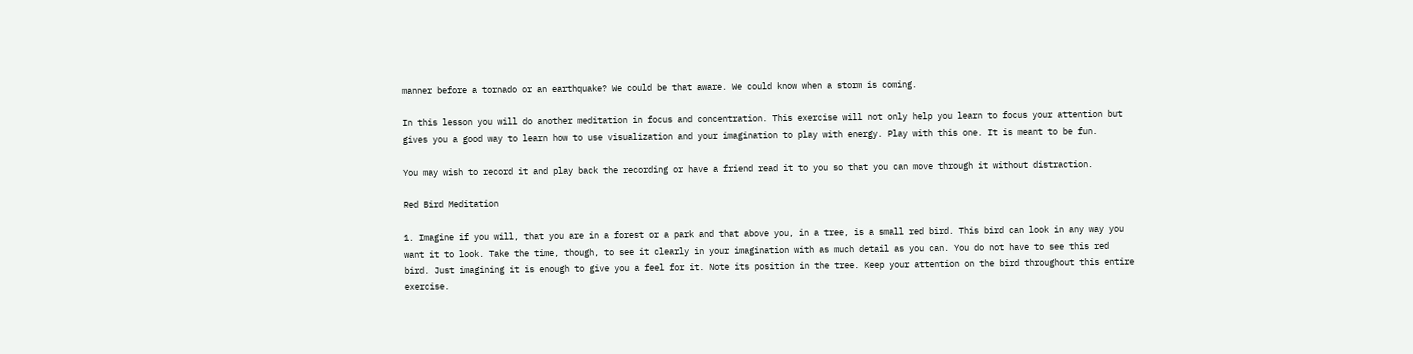manner before a tornado or an earthquake? We could be that aware. We could know when a storm is coming.

In this lesson you will do another meditation in focus and concentration. This exercise will not only help you learn to focus your attention but gives you a good way to learn how to use visualization and your imagination to play with energy. Play with this one. It is meant to be fun.

You may wish to record it and play back the recording or have a friend read it to you so that you can move through it without distraction.

Red Bird Meditation

1. Imagine if you will, that you are in a forest or a park and that above you, in a tree, is a small red bird. This bird can look in any way you want it to look. Take the time, though, to see it clearly in your imagination with as much detail as you can. You do not have to see this red bird. Just imagining it is enough to give you a feel for it. Note its position in the tree. Keep your attention on the bird throughout this entire exercise.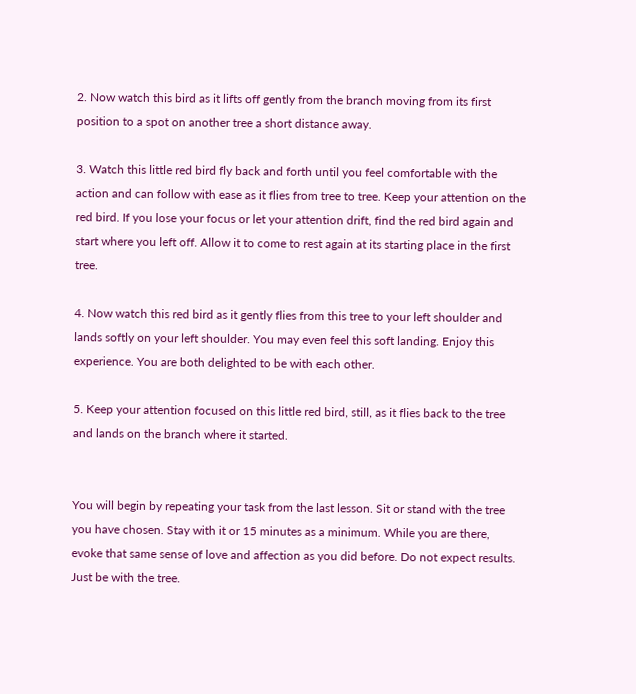2. Now watch this bird as it lifts off gently from the branch moving from its first position to a spot on another tree a short distance away.

3. Watch this little red bird fly back and forth until you feel comfortable with the action and can follow with ease as it flies from tree to tree. Keep your attention on the red bird. If you lose your focus or let your attention drift, find the red bird again and start where you left off. Allow it to come to rest again at its starting place in the first tree.

4. Now watch this red bird as it gently flies from this tree to your left shoulder and lands softly on your left shoulder. You may even feel this soft landing. Enjoy this experience. You are both delighted to be with each other.

5. Keep your attention focused on this little red bird, still, as it flies back to the tree and lands on the branch where it started.


You will begin by repeating your task from the last lesson. Sit or stand with the tree you have chosen. Stay with it or 15 minutes as a minimum. While you are there, evoke that same sense of love and affection as you did before. Do not expect results. Just be with the tree.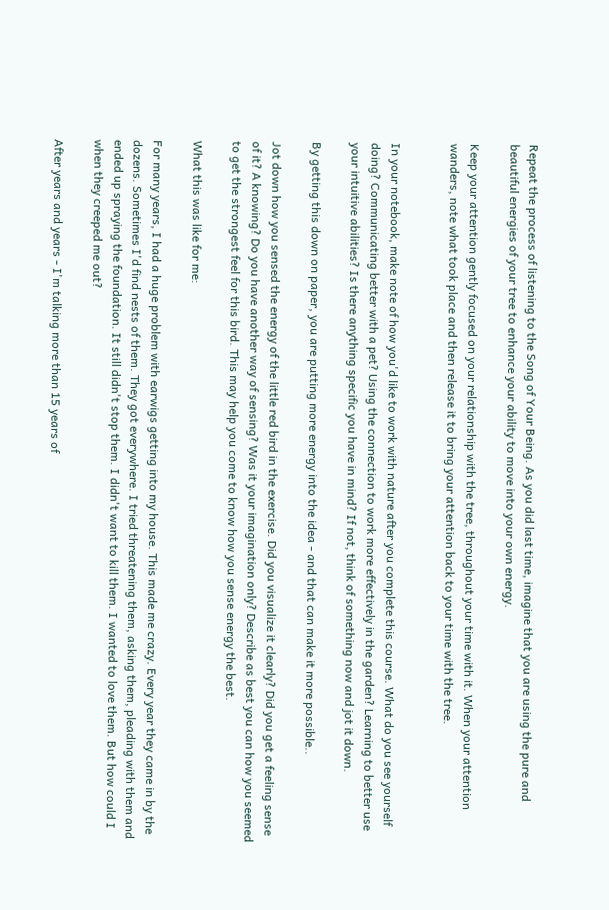Repeat the process of listening to the Song of Your Being. As you did last time, imagine that you are using the pure and beautiful energies of your tree to enhance your ability to move into your own energy.

Keep your attention gently focused on your relationship with the tree, throughout your time with it. When your attention wanders, note what took place and then release it to bring your attention back to your time with the tree.


In your notebook, make note of how you'd like to work with nature after you complete this course. What do you see yourself doing? Communicating better with a pet? Using the connection to work more effectively in the garden? Learning to better use your intuitive abilities? Is there anything specific you have in mind? If not, think of something now and jot it down.

By getting this down on paper, you are putting more energy into the idea - and that can make it more possible..

Jot down how you sensed the energy of the little red bird in the exercise. Did you visualize it clearly? Did you get a feeling sense of it? A knowing? Do you have another way of sensing? Was it your imagination only? Describe as best you can how you seemed to get the strongest feel for this bird. This may help you come to know how you sense energy the best.

What this was like for me:

For many years, I had a huge problem with earwigs getting into my house. This made me crazy. Every year they came in by the dozens. Sometimes I'd find nests of them. They got everywhere. I tried threatening them, asking them, pleading with them and ended up spraying the foundation. It still didn't stop them. I didn't want to kill them. I wanted to love them. But how could I when they creeped me out?

After years and years - I'm talking more than 15 years of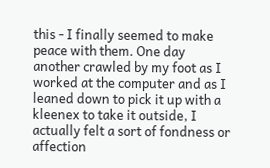this - I finally seemed to make peace with them. One day another crawled by my foot as I worked at the computer and as I leaned down to pick it up with a kleenex to take it outside, I actually felt a sort of fondness or affection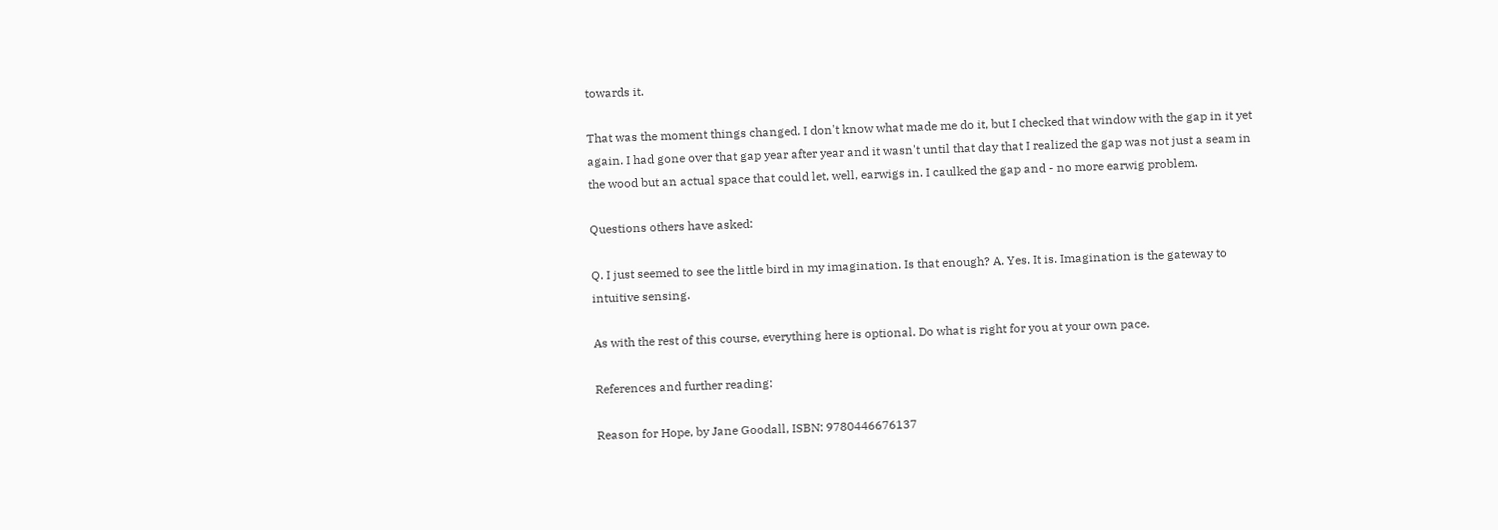towards it.

That was the moment things changed. I don't know what made me do it, but I checked that window with the gap in it yet again. I had gone over that gap year after year and it wasn't until that day that I realized the gap was not just a seam in the wood but an actual space that could let, well, earwigs in. I caulked the gap and - no more earwig problem.

Questions others have asked:

Q. I just seemed to see the little bird in my imagination. Is that enough? A. Yes. It is. Imagination is the gateway to intuitive sensing.

As with the rest of this course, everything here is optional. Do what is right for you at your own pace.

References and further reading:

Reason for Hope, by Jane Goodall, ISBN: 9780446676137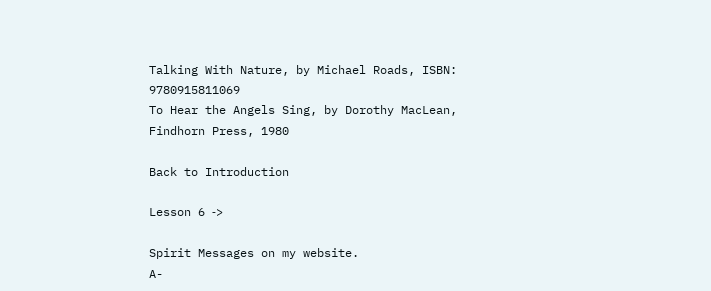Talking With Nature, by Michael Roads, ISBN: 9780915811069
To Hear the Angels Sing, by Dorothy MacLean, Findhorn Press, 1980

Back to Introduction

Lesson 6 ‐>

Spirit Messages on my website.
A-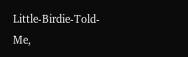Little-Birdie-Told-Me,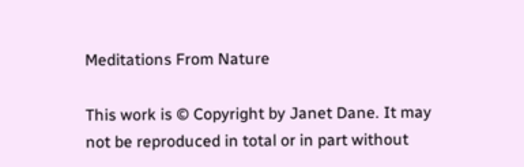Meditations From Nature

This work is © Copyright by Janet Dane. It may not be reproduced in total or in part without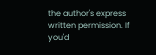the author's express written permission. If you'd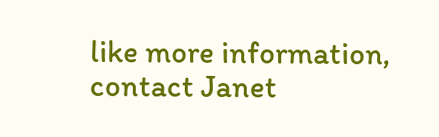like more information, contact Janet